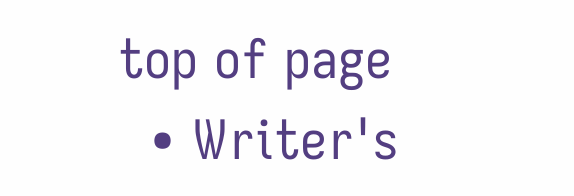top of page
  • Writer's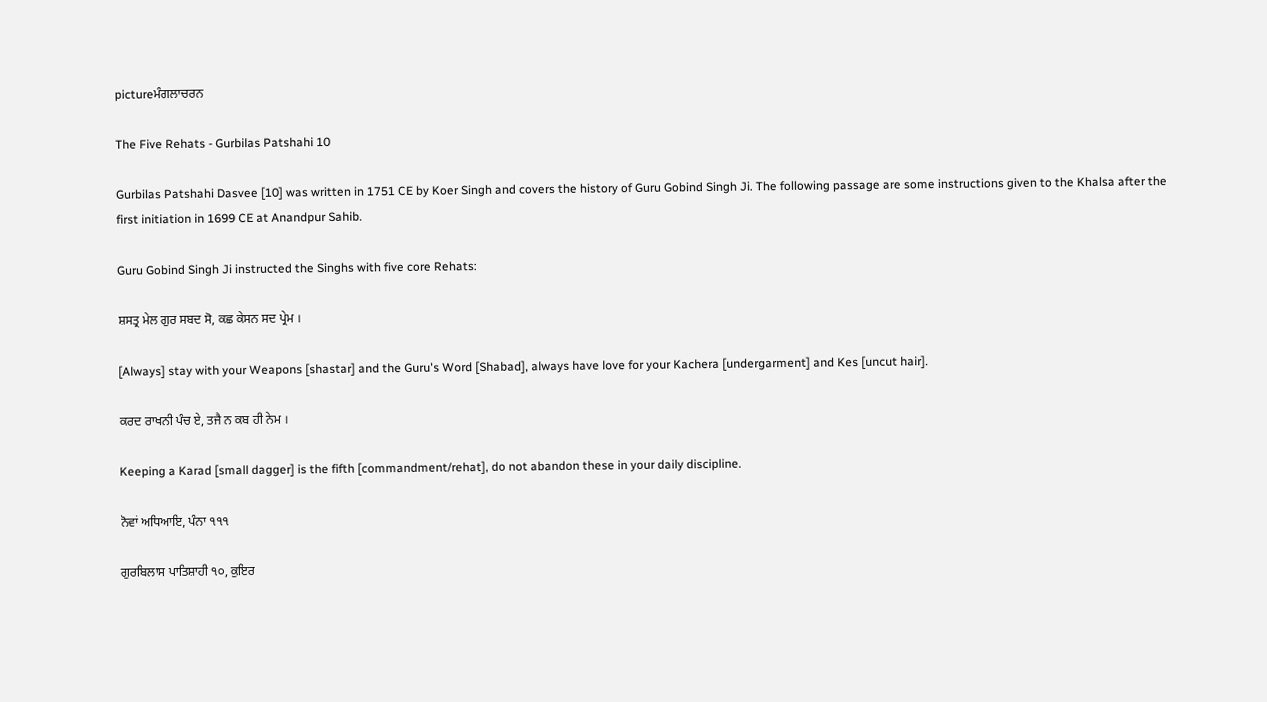pictureਮੰਗਲਾਚਰਨ

The Five Rehats - Gurbilas Patshahi 10

Gurbilas Patshahi Dasvee [10] was written in 1751 CE by Koer Singh and covers the history of Guru Gobind Singh Ji. The following passage are some instructions given to the Khalsa after the first initiation in 1699 CE at Anandpur Sahib.

Guru Gobind Singh Ji instructed the Singhs with five core Rehats:

ਸ਼ਸਤ੍ਰ ਮੇਲ ਗੁਰ ਸਬਦ ਸੋ, ਕਛ ਕੇਸਨ ਸਦ ਪ੍ਰੇਮ ।

[Always] stay with your Weapons [shastar] and the Guru's Word [Shabad], always have love for your Kachera [undergarment] and Kes [uncut hair].

ਕਰਦ ਰਾਖਨੀ ਪੰਚ ਏ, ਤਜੈ ਨ ਕਬ ਹੀ ਨੇਮ ।

Keeping a Karad [small dagger] is the fifth [commandment/rehat], do not abandon these in your daily discipline.

ਨੋਵਾਂ ਅਧਿਆਇ, ਪੰਨਾ ੧੧੧

ਗੁਰਬਿਲਾਸ ਪਾਤਿਸ਼ਾਹੀ ੧੦, ਕੁਇਰ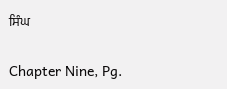ਸਿੰਘ

Chapter Nine, Pg.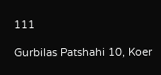111

Gurbilas Patshahi 10, Koer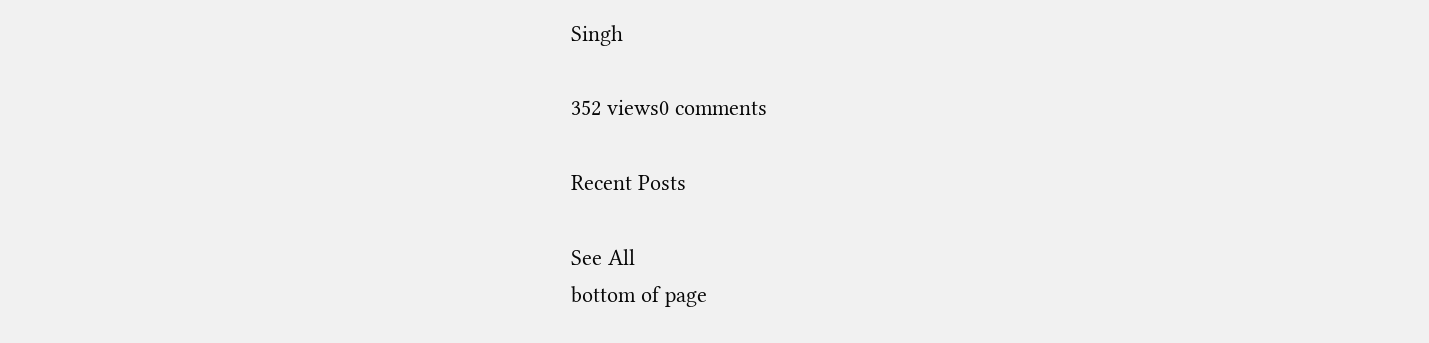Singh

352 views0 comments

Recent Posts

See All
bottom of page